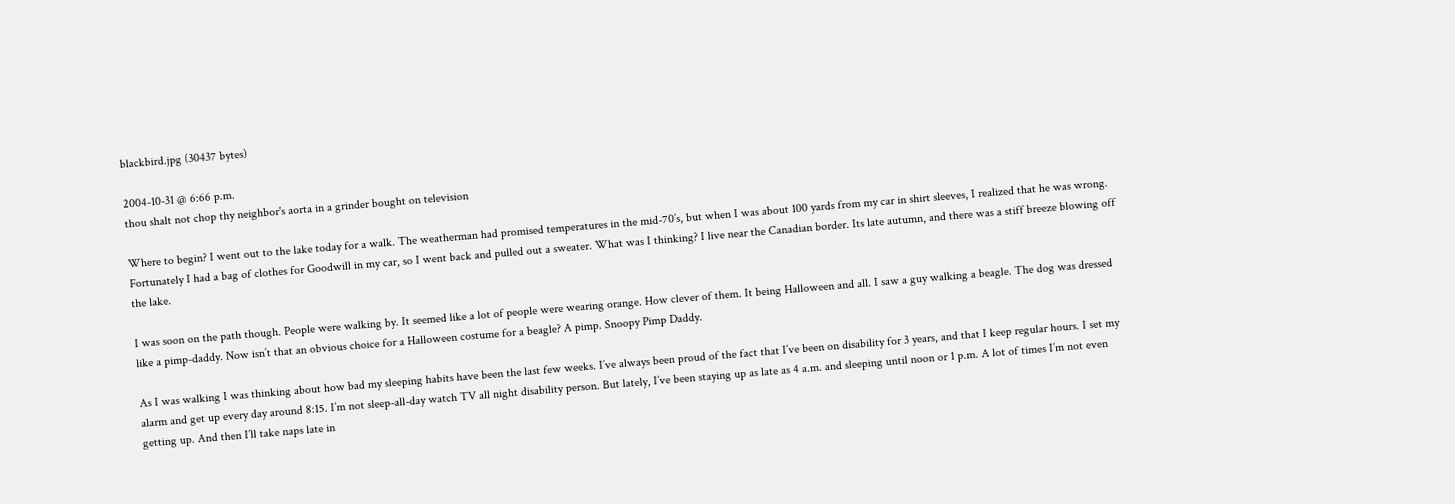blackbird.jpg (30437 bytes)

2004-10-31 @ 6:66 p.m.
thou shalt not chop thy neighbor's aorta in a grinder bought on television

Where to begin? I went out to the lake today for a walk. The weatherman had promised temperatures in the mid-70’s, but when I was about 100 yards from my car in shirt sleeves, I realized that he was wrong. Fortunately I had a bag of clothes for Goodwill in my car, so I went back and pulled out a sweater. What was I thinking? I live near the Canadian border. Its late autumn, and there was a stiff breeze blowing off the lake.

I was soon on the path though. People were walking by. It seemed like a lot of people were wearing orange. How clever of them. It being Halloween and all. I saw a guy walking a beagle. The dog was dressed like a pimp-daddy. Now isn’t that an obvious choice for a Halloween costume for a beagle? A pimp. Snoopy Pimp Daddy.

As I was walking I was thinking about how bad my sleeping habits have been the last few weeks. I’ve always been proud of the fact that I’ve been on disability for 3 years, and that I keep regular hours. I set my alarm and get up every day around 8:15. I’m not sleep-all-day watch TV all night disability person. But lately, I’ve been staying up as late as 4 a.m. and sleeping until noon or 1 p.m. A lot of times I’m not even getting up. And then I’ll take naps late in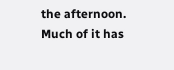the afternoon. Much of it has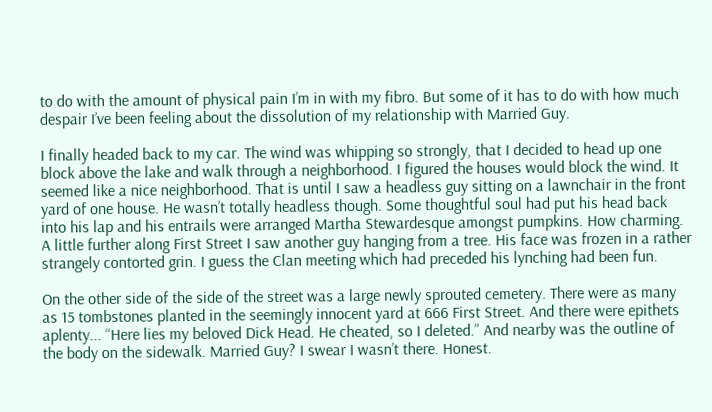to do with the amount of physical pain I’m in with my fibro. But some of it has to do with how much despair I’ve been feeling about the dissolution of my relationship with Married Guy.

I finally headed back to my car. The wind was whipping so strongly, that I decided to head up one block above the lake and walk through a neighborhood. I figured the houses would block the wind. It seemed like a nice neighborhood. That is until I saw a headless guy sitting on a lawnchair in the front yard of one house. He wasn’t totally headless though. Some thoughtful soul had put his head back into his lap and his entrails were arranged Martha Stewardesque amongst pumpkins. How charming. A little further along First Street I saw another guy hanging from a tree. His face was frozen in a rather strangely contorted grin. I guess the Clan meeting which had preceded his lynching had been fun.

On the other side of the side of the street was a large newly sprouted cemetery. There were as many as 15 tombstones planted in the seemingly innocent yard at 666 First Street. And there were epithets aplenty... “Here lies my beloved Dick Head. He cheated, so I deleted.” And nearby was the outline of the body on the sidewalk. Married Guy? I swear I wasn’t there. Honest.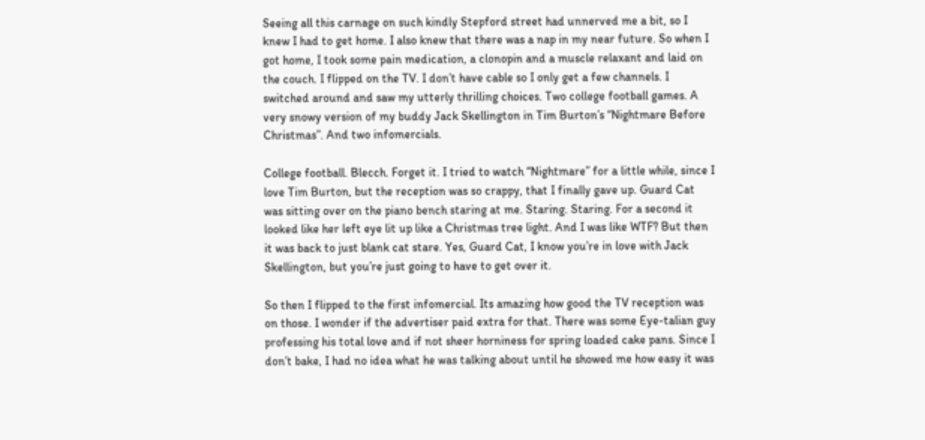Seeing all this carnage on such kindly Stepford street had unnerved me a bit, so I knew I had to get home. I also knew that there was a nap in my near future. So when I got home, I took some pain medication, a clonopin and a muscle relaxant and laid on the couch. I flipped on the TV. I don’t have cable so I only get a few channels. I switched around and saw my utterly thrilling choices. Two college football games. A very snowy version of my buddy Jack Skellington in Tim Burton’s “Nightmare Before Christmas”. And two infomercials.

College football. Blecch. Forget it. I tried to watch “Nightmare” for a little while, since I love Tim Burton, but the reception was so crappy, that I finally gave up. Guard Cat was sitting over on the piano bench staring at me. Staring. Staring. For a second it looked like her left eye lit up like a Christmas tree light. And I was like WTF? But then it was back to just blank cat stare. Yes, Guard Cat, I know you’re in love with Jack Skellington, but you’re just going to have to get over it.

So then I flipped to the first infomercial. Its amazing how good the TV reception was on those. I wonder if the advertiser paid extra for that. There was some Eye-talian guy professing his total love and if not sheer horniness for spring loaded cake pans. Since I don’t bake, I had no idea what he was talking about until he showed me how easy it was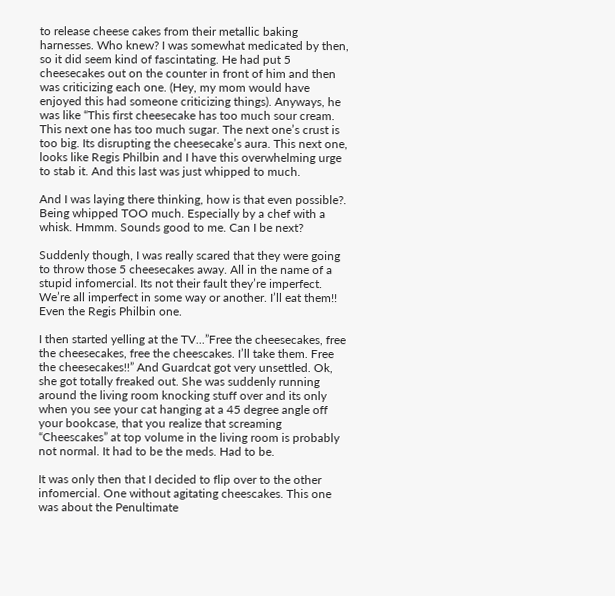to release cheese cakes from their metallic baking harnesses. Who knew? I was somewhat medicated by then, so it did seem kind of fascintating. He had put 5 cheesecakes out on the counter in front of him and then was criticizing each one. (Hey, my mom would have enjoyed this had someone criticizing things). Anyways, he was like “This first cheesecake has too much sour cream. This next one has too much sugar. The next one’s crust is too big. Its disrupting the cheesecake’s aura. This next one, looks like Regis Philbin and I have this overwhelming urge to stab it. And this last was just whipped to much.

And I was laying there thinking, how is that even possible?. Being whipped TOO much. Especially by a chef with a whisk. Hmmm. Sounds good to me. Can I be next?

Suddenly though, I was really scared that they were going to throw those 5 cheesecakes away. All in the name of a stupid infomercial. Its not their fault they’re imperfect. We’re all imperfect in some way or another. I’ll eat them!! Even the Regis Philbin one.

I then started yelling at the TV...”Free the cheesecakes, free the cheesecakes, free the cheescakes. I’ll take them. Free the cheesecakes!!” And Guardcat got very unsettled. Ok, she got totally freaked out. She was suddenly running around the living room knocking stuff over and its only when you see your cat hanging at a 45 degree angle off your bookcase, that you realize that screaming “Cheescakes” at top volume in the living room is probably not normal. It had to be the meds. Had to be.

It was only then that I decided to flip over to the other infomercial. One without agitating cheescakes. This one was about the Penultimate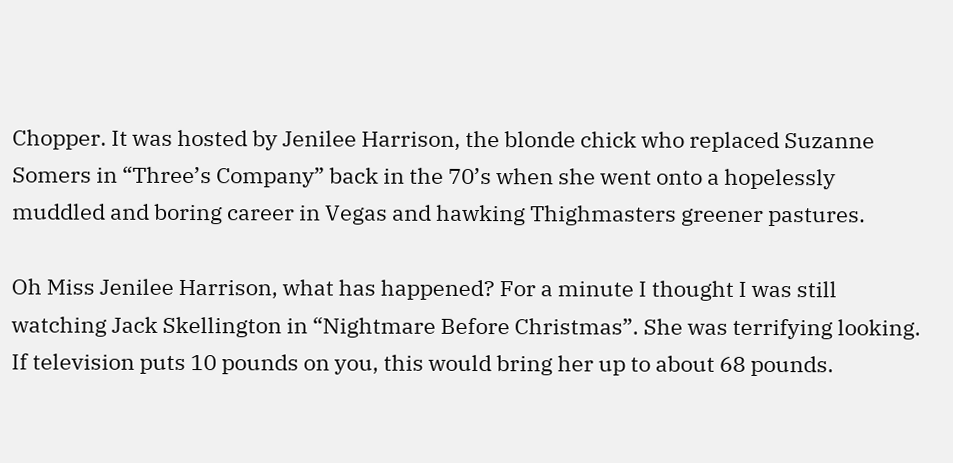Chopper. It was hosted by Jenilee Harrison, the blonde chick who replaced Suzanne Somers in “Three’s Company” back in the 70’s when she went onto a hopelessly muddled and boring career in Vegas and hawking Thighmasters greener pastures.

Oh Miss Jenilee Harrison, what has happened? For a minute I thought I was still watching Jack Skellington in “Nightmare Before Christmas”. She was terrifying looking. If television puts 10 pounds on you, this would bring her up to about 68 pounds.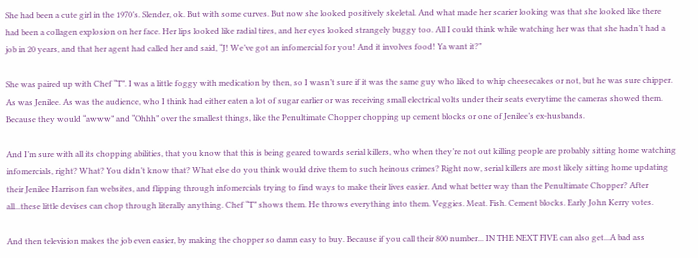She had been a cute girl in the 1970’s. Slender, ok. But with some curves. But now she looked positively skeletal. And what made her scarier looking was that she looked like there had been a collagen explosion on her face. Her lips looked like radial tires, and her eyes looked strangely buggy too. All I could think while watching her was that she hadn’t had a job in 20 years, and that her agent had called her and said, “J! We’ve got an infomercial for you! And it involves food! Ya want it?”

She was paired up with Chef “T”. I was a little foggy with medication by then, so I wasn’t sure if it was the same guy who liked to whip cheesecakes or not, but he was sure chipper. As was Jenilee. As was the audience, who I think had either eaten a lot of sugar earlier or was receiving small electrical volts under their seats everytime the cameras showed them. Because they would “awww” and “Ohhh” over the smallest things, like the Penultimate Chopper chopping up cement blocks or one of Jenilee’s ex-husbands.

And I’m sure with all its chopping abilities, that you know that this is being geared towards serial killers, who when they’re not out killing people are probably sitting home watching infomercials, right? What? You didn’t know that? What else do you think would drive them to such heinous crimes? Right now, serial killers are most likely sitting home updating their Jenilee Harrison fan websites, and flipping through infomercials trying to find ways to make their lives easier. And what better way than the Penultimate Chopper? After all...these little devises can chop through literally anything. Chef “T” shows them. He throws everything into them. Veggies. Meat. Fish. Cement blocks. Early John Kerry votes.

And then television makes the job even easier, by making the chopper so damn easy to buy. Because if you call their 800 number... IN THE NEXT FIVE can also get...A bad ass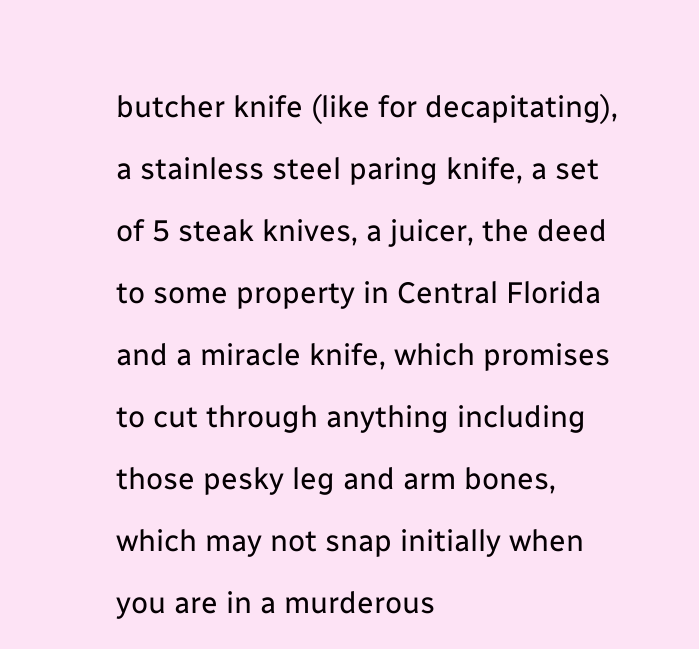butcher knife (like for decapitating), a stainless steel paring knife, a set of 5 steak knives, a juicer, the deed to some property in Central Florida and a miracle knife, which promises to cut through anything including those pesky leg and arm bones, which may not snap initially when you are in a murderous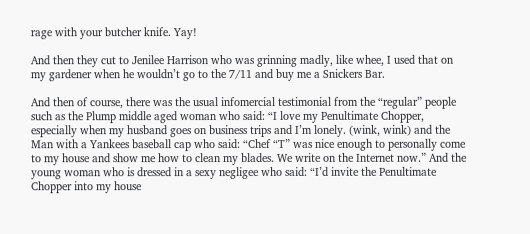rage with your butcher knife. Yay!

And then they cut to Jenilee Harrison who was grinning madly, like whee, I used that on my gardener when he wouldn’t go to the 7/11 and buy me a Snickers Bar.

And then of course, there was the usual infomercial testimonial from the “regular” people such as the Plump middle aged woman who said: “I love my Penultimate Chopper, especially when my husband goes on business trips and I’m lonely. (wink, wink) and the Man with a Yankees baseball cap who said: “Chef “T” was nice enough to personally come to my house and show me how to clean my blades. We write on the Internet now.” And the young woman who is dressed in a sexy negligee who said: “I’d invite the Penultimate Chopper into my house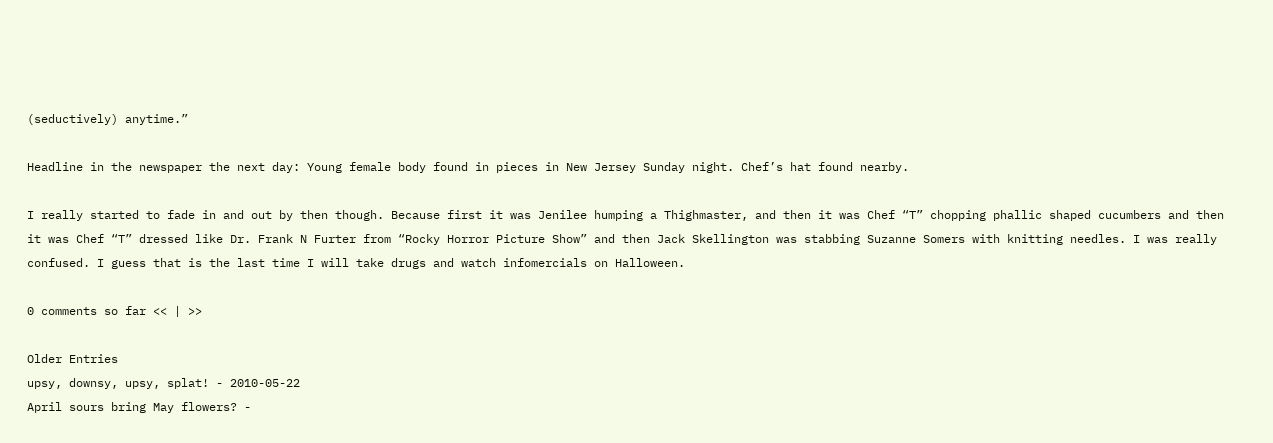(seductively) anytime.”

Headline in the newspaper the next day: Young female body found in pieces in New Jersey Sunday night. Chef’s hat found nearby.

I really started to fade in and out by then though. Because first it was Jenilee humping a Thighmaster, and then it was Chef “T” chopping phallic shaped cucumbers and then it was Chef “T” dressed like Dr. Frank N Furter from “Rocky Horror Picture Show” and then Jack Skellington was stabbing Suzanne Somers with knitting needles. I was really confused. I guess that is the last time I will take drugs and watch infomercials on Halloween.

0 comments so far << | >>

Older Entries
upsy, downsy, upsy, splat! - 2010-05-22
April sours bring May flowers? -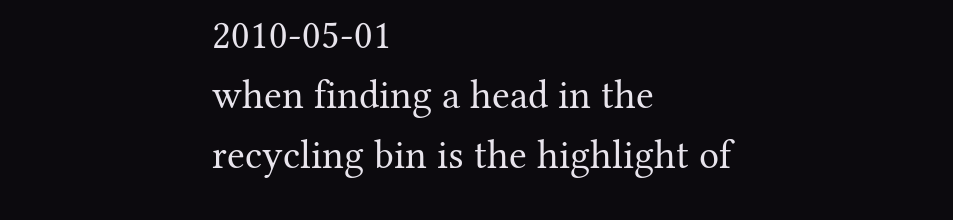2010-05-01
when finding a head in the recycling bin is the highlight of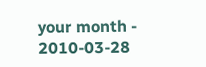your month - 2010-03-28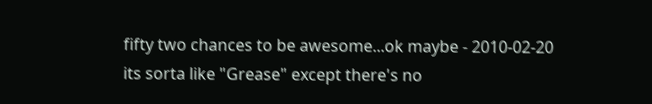fifty two chances to be awesome...ok maybe - 2010-02-20
its sorta like "Grease" except there's no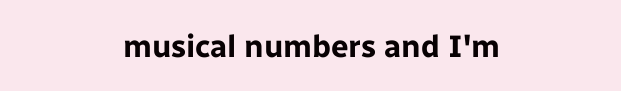musical numbers and I'm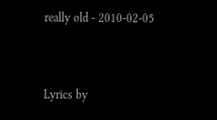really old - 2010-02-05


Lyrics by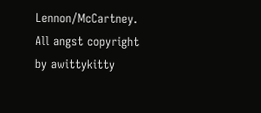Lennon/McCartney. All angst copyright by awittykitty